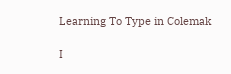Learning To Type in Colemak

I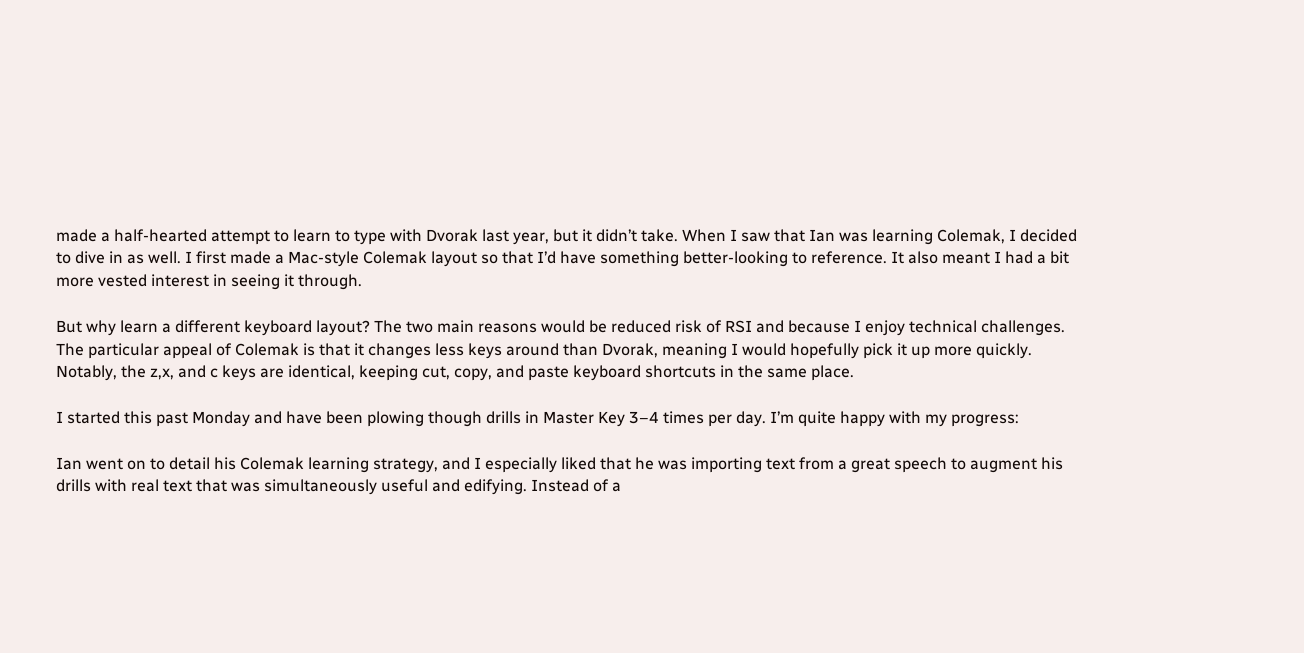made a half-hearted attempt to learn to type with Dvorak last year, but it didn’t take. When I saw that Ian was learning Colemak, I decided to dive in as well. I first made a Mac-style Colemak layout so that I’d have something better-looking to reference. It also meant I had a bit more vested interest in seeing it through.

But why learn a different keyboard layout? The two main reasons would be reduced risk of RSI and because I enjoy technical challenges. The particular appeal of Colemak is that it changes less keys around than Dvorak, meaning I would hopefully pick it up more quickly. Notably, the z,x, and c keys are identical, keeping cut, copy, and paste keyboard shortcuts in the same place.

I started this past Monday and have been plowing though drills in Master Key 3–4 times per day. I’m quite happy with my progress:

Ian went on to detail his Colemak learning strategy, and I especially liked that he was importing text from a great speech to augment his drills with real text that was simultaneously useful and edifying. Instead of a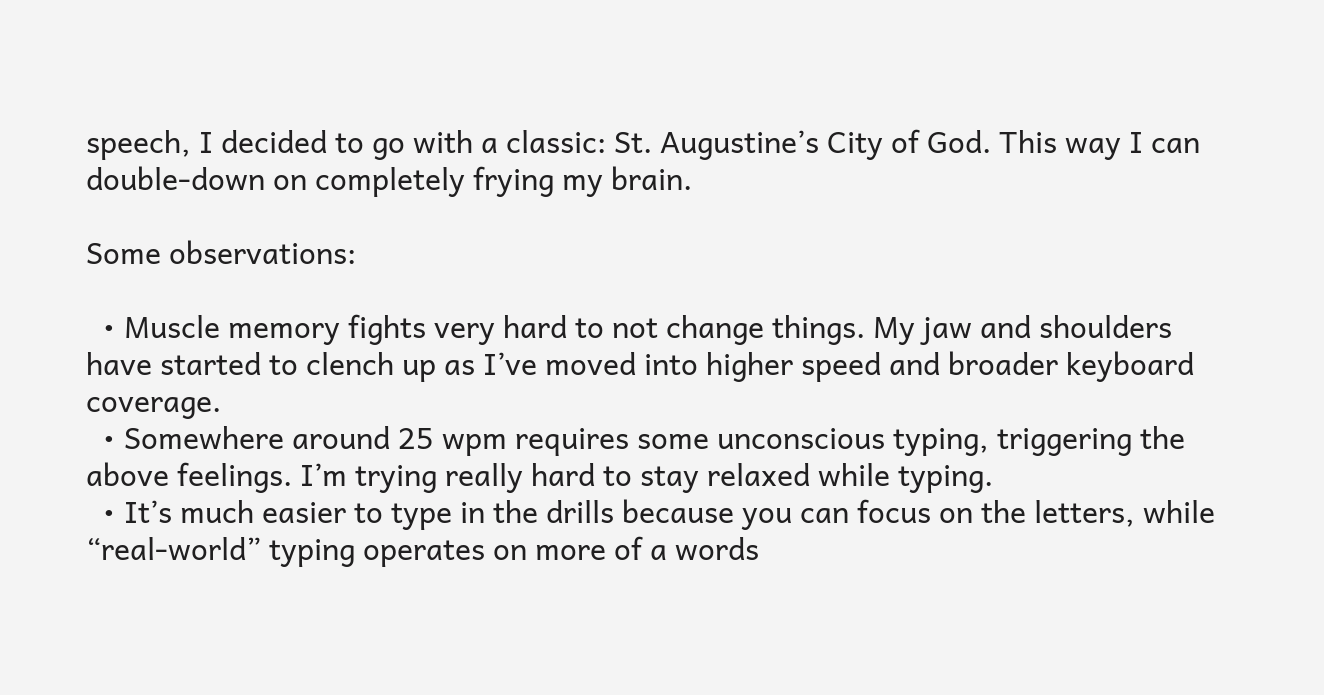speech, I decided to go with a classic: St. Augustine’s City of God. This way I can double-down on completely frying my brain.

Some observations:

  • Muscle memory fights very hard to not change things. My jaw and shoulders have started to clench up as I’ve moved into higher speed and broader keyboard coverage.
  • Somewhere around 25 wpm requires some unconscious typing, triggering the above feelings. I’m trying really hard to stay relaxed while typing.
  • It’s much easier to type in the drills because you can focus on the letters, while “real-world” typing operates on more of a words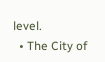level.
  • The City of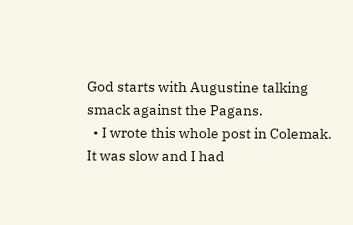God starts with Augustine talking smack against the Pagans.
  • I wrote this whole post in Colemak. It was slow and I had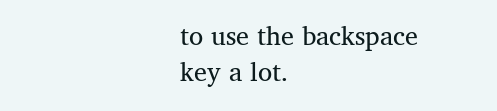to use the backspace key a lot.